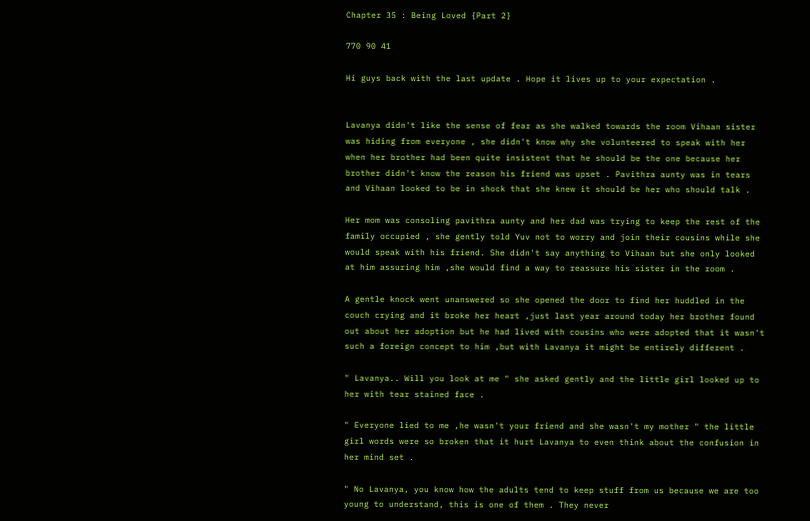Chapter 35 : Being Loved {Part 2}

770 90 41

Hi guys back with the last update . Hope it lives up to your expectation .


Lavanya didn't like the sense of fear as she walked towards the room Vihaan sister was hiding from everyone , she didn't know why she volunteered to speak with her when her brother had been quite insistent that he should be the one because her brother didn't know the reason his friend was upset . Pavithra aunty was in tears and Vihaan looked to be in shock that she knew it should be her who should talk .

Her mom was consoling pavithra aunty and her dad was trying to keep the rest of the family occupied , she gently told Yuv not to worry and join their cousins while she would speak with his friend. She didn't say anything to Vihaan but she only looked at him assuring him ,she would find a way to reassure his sister in the room .

A gentle knock went unanswered so she opened the door to find her huddled in the couch crying and it broke her heart ,just last year around today her brother found out about her adoption but he had lived with cousins who were adopted that it wasn't such a foreign concept to him ,but with Lavanya it might be entirely different .

" Lavanya.. Will you look at me " she asked gently and the little girl looked up to her with tear stained face .

" Everyone lied to me ,he wasn't your friend and she wasn't my mother " the little girl words were so broken that it hurt Lavanya to even think about the confusion in her mind set .

" No Lavanya, you know how the adults tend to keep stuff from us because we are too young to understand, this is one of them . They never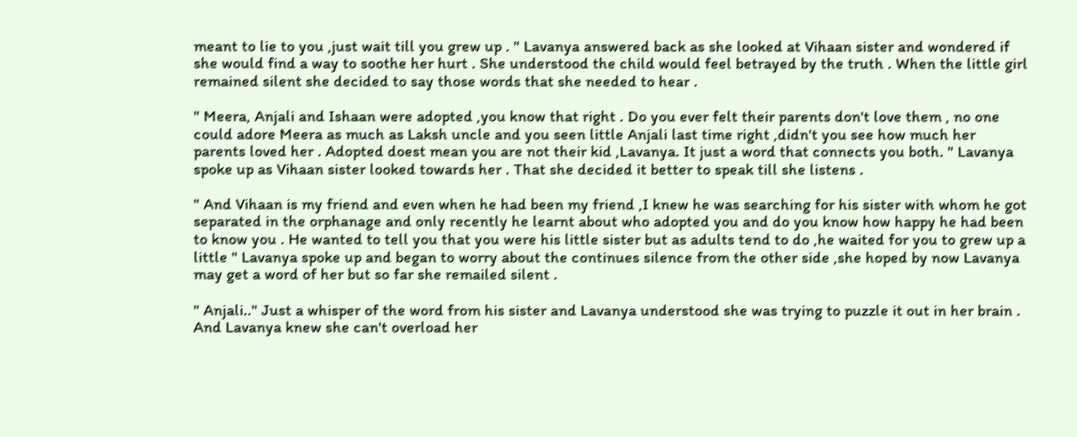meant to lie to you ,just wait till you grew up . " Lavanya answered back as she looked at Vihaan sister and wondered if she would find a way to soothe her hurt . She understood the child would feel betrayed by the truth . When the little girl remained silent she decided to say those words that she needed to hear .

" Meera, Anjali and Ishaan were adopted ,you know that right . Do you ever felt their parents don't love them , no one could adore Meera as much as Laksh uncle and you seen little Anjali last time right ,didn't you see how much her parents loved her . Adopted doest mean you are not their kid ,Lavanya. It just a word that connects you both. " Lavanya spoke up as Vihaan sister looked towards her . That she decided it better to speak till she listens .

" And Vihaan is my friend and even when he had been my friend ,I knew he was searching for his sister with whom he got separated in the orphanage and only recently he learnt about who adopted you and do you know how happy he had been to know you . He wanted to tell you that you were his little sister but as adults tend to do ,he waited for you to grew up a little " Lavanya spoke up and began to worry about the continues silence from the other side ,she hoped by now Lavanya may get a word of her but so far she remailed silent .

" Anjali.." Just a whisper of the word from his sister and Lavanya understood she was trying to puzzle it out in her brain . And Lavanya knew she can't overload her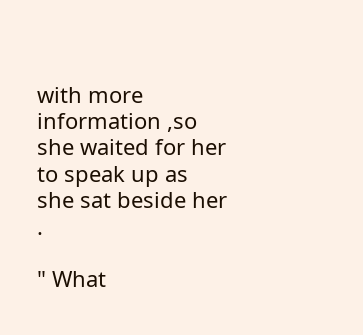with more information ,so she waited for her to speak up as she sat beside her .

" What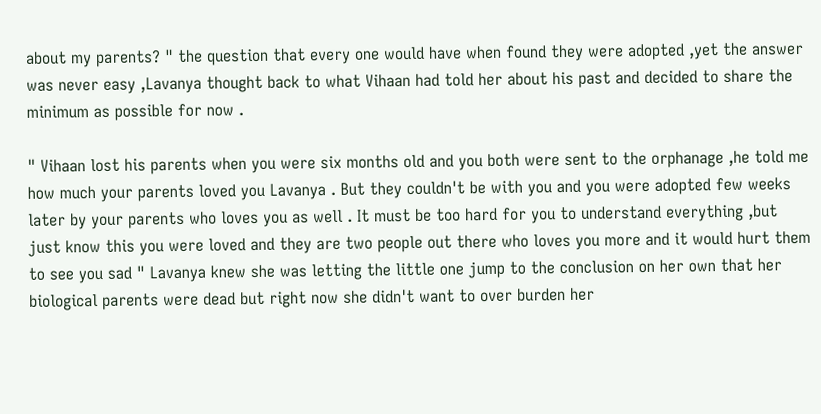about my parents? " the question that every one would have when found they were adopted ,yet the answer was never easy ,Lavanya thought back to what Vihaan had told her about his past and decided to share the minimum as possible for now .

" Vihaan lost his parents when you were six months old and you both were sent to the orphanage ,he told me how much your parents loved you Lavanya . But they couldn't be with you and you were adopted few weeks later by your parents who loves you as well . It must be too hard for you to understand everything ,but just know this you were loved and they are two people out there who loves you more and it would hurt them to see you sad " Lavanya knew she was letting the little one jump to the conclusion on her own that her biological parents were dead but right now she didn't want to over burden her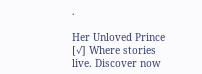.

Her Unloved Prince  [√] Where stories live. Discover now